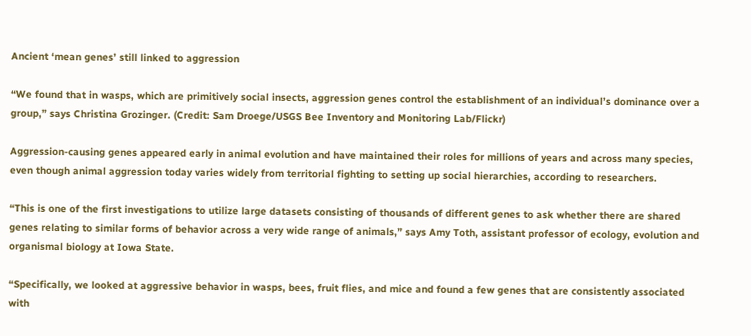Ancient ‘mean genes’ still linked to aggression

“We found that in wasps, which are primitively social insects, aggression genes control the establishment of an individual’s dominance over a group,” says Christina Grozinger. (Credit: Sam Droege/USGS Bee Inventory and Monitoring Lab/Flickr)

Aggression-causing genes appeared early in animal evolution and have maintained their roles for millions of years and across many species, even though animal aggression today varies widely from territorial fighting to setting up social hierarchies, according to researchers.

“This is one of the first investigations to utilize large datasets consisting of thousands of different genes to ask whether there are shared genes relating to similar forms of behavior across a very wide range of animals,” says Amy Toth, assistant professor of ecology, evolution and organismal biology at Iowa State.

“Specifically, we looked at aggressive behavior in wasps, bees, fruit flies, and mice and found a few genes that are consistently associated with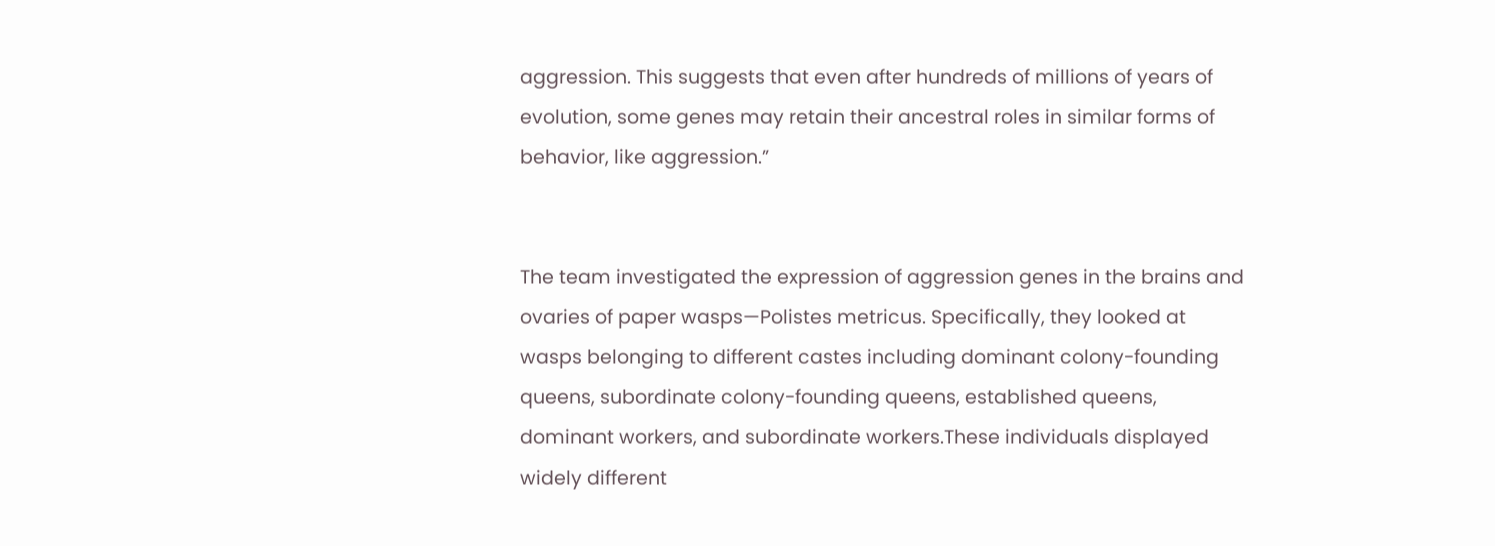aggression. This suggests that even after hundreds of millions of years of evolution, some genes may retain their ancestral roles in similar forms of behavior, like aggression.”


The team investigated the expression of aggression genes in the brains and ovaries of paper wasps—Polistes metricus. Specifically, they looked at wasps belonging to different castes including dominant colony-founding queens, subordinate colony-founding queens, established queens, dominant workers, and subordinate workers.These individuals displayed widely different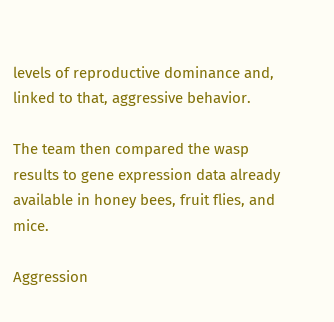levels of reproductive dominance and, linked to that, aggressive behavior.

The team then compared the wasp results to gene expression data already available in honey bees, fruit flies, and mice.

Aggression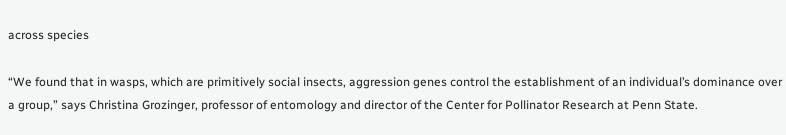across species

“We found that in wasps, which are primitively social insects, aggression genes control the establishment of an individual’s dominance over a group,” says Christina Grozinger, professor of entomology and director of the Center for Pollinator Research at Penn State.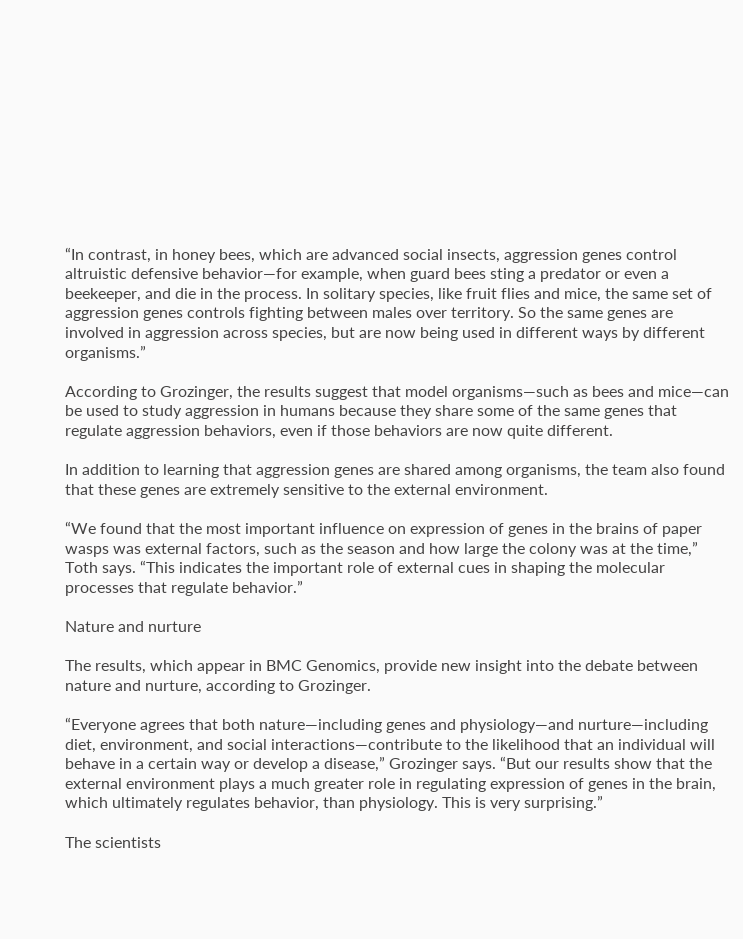“In contrast, in honey bees, which are advanced social insects, aggression genes control altruistic defensive behavior—for example, when guard bees sting a predator or even a beekeeper, and die in the process. In solitary species, like fruit flies and mice, the same set of aggression genes controls fighting between males over territory. So the same genes are involved in aggression across species, but are now being used in different ways by different organisms.”

According to Grozinger, the results suggest that model organisms—such as bees and mice—can be used to study aggression in humans because they share some of the same genes that regulate aggression behaviors, even if those behaviors are now quite different.

In addition to learning that aggression genes are shared among organisms, the team also found that these genes are extremely sensitive to the external environment.

“We found that the most important influence on expression of genes in the brains of paper wasps was external factors, such as the season and how large the colony was at the time,” Toth says. “This indicates the important role of external cues in shaping the molecular processes that regulate behavior.”

Nature and nurture

The results, which appear in BMC Genomics, provide new insight into the debate between nature and nurture, according to Grozinger.

“Everyone agrees that both nature—including genes and physiology—and nurture—including diet, environment, and social interactions—contribute to the likelihood that an individual will behave in a certain way or develop a disease,” Grozinger says. “But our results show that the external environment plays a much greater role in regulating expression of genes in the brain, which ultimately regulates behavior, than physiology. This is very surprising.”

The scientists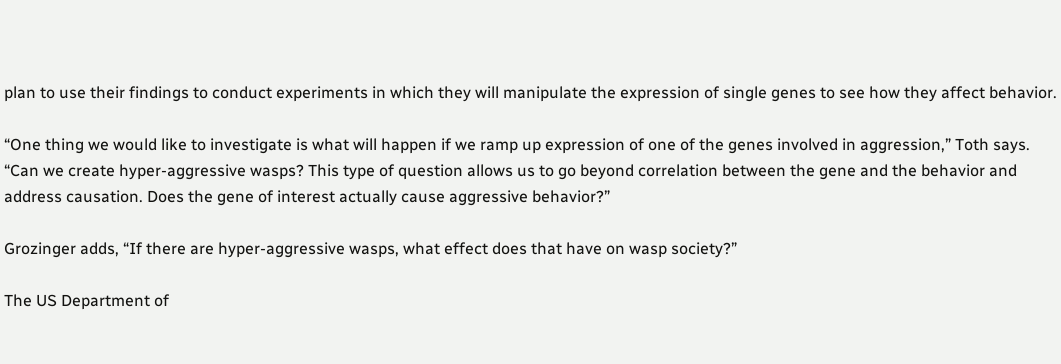plan to use their findings to conduct experiments in which they will manipulate the expression of single genes to see how they affect behavior.

“One thing we would like to investigate is what will happen if we ramp up expression of one of the genes involved in aggression,” Toth says. “Can we create hyper-aggressive wasps? This type of question allows us to go beyond correlation between the gene and the behavior and address causation. Does the gene of interest actually cause aggressive behavior?”

Grozinger adds, “If there are hyper-aggressive wasps, what effect does that have on wasp society?”

The US Department of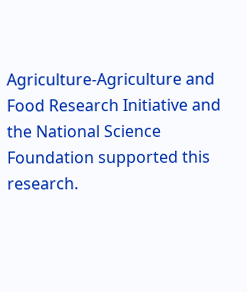Agriculture-Agriculture and Food Research Initiative and the National Science Foundation supported this research.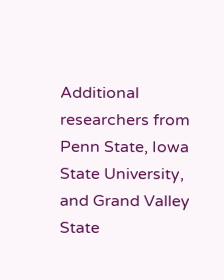Additional researchers from Penn State, Iowa State University, and Grand Valley State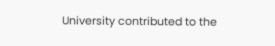University contributed to the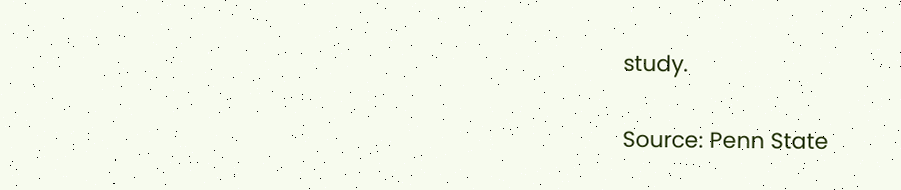study.

Source: Penn State